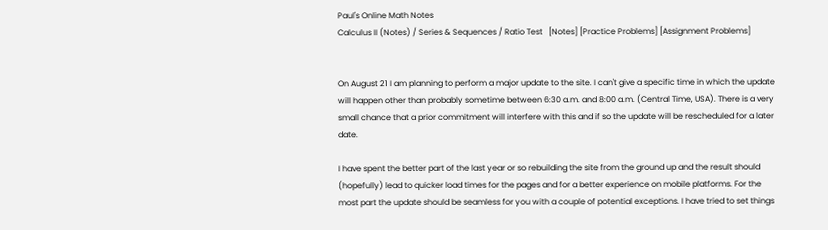Paul's Online Math Notes
Calculus II (Notes) / Series & Sequences / Ratio Test   [Notes] [Practice Problems] [Assignment Problems]


On August 21 I am planning to perform a major update to the site. I can't give a specific time in which the update will happen other than probably sometime between 6:30 a.m. and 8:00 a.m. (Central Time, USA). There is a very small chance that a prior commitment will interfere with this and if so the update will be rescheduled for a later date.

I have spent the better part of the last year or so rebuilding the site from the ground up and the result should (hopefully) lead to quicker load times for the pages and for a better experience on mobile platforms. For the most part the update should be seamless for you with a couple of potential exceptions. I have tried to set things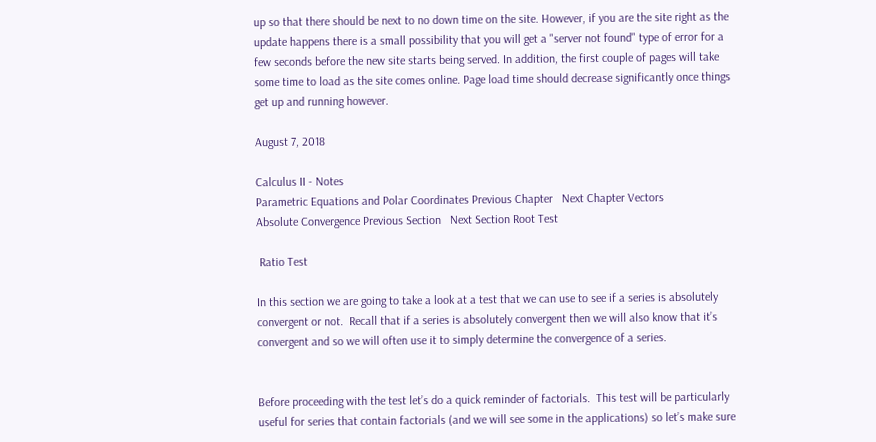up so that there should be next to no down time on the site. However, if you are the site right as the update happens there is a small possibility that you will get a "server not found" type of error for a few seconds before the new site starts being served. In addition, the first couple of pages will take some time to load as the site comes online. Page load time should decrease significantly once things get up and running however.

August 7, 2018

Calculus II - Notes
Parametric Equations and Polar Coordinates Previous Chapter   Next Chapter Vectors
Absolute Convergence Previous Section   Next Section Root Test

 Ratio Test

In this section we are going to take a look at a test that we can use to see if a series is absolutely convergent or not.  Recall that if a series is absolutely convergent then we will also know that it’s convergent and so we will often use it to simply determine the convergence of a series.


Before proceeding with the test let’s do a quick reminder of factorials.  This test will be particularly useful for series that contain factorials (and we will see some in the applications) so let’s make sure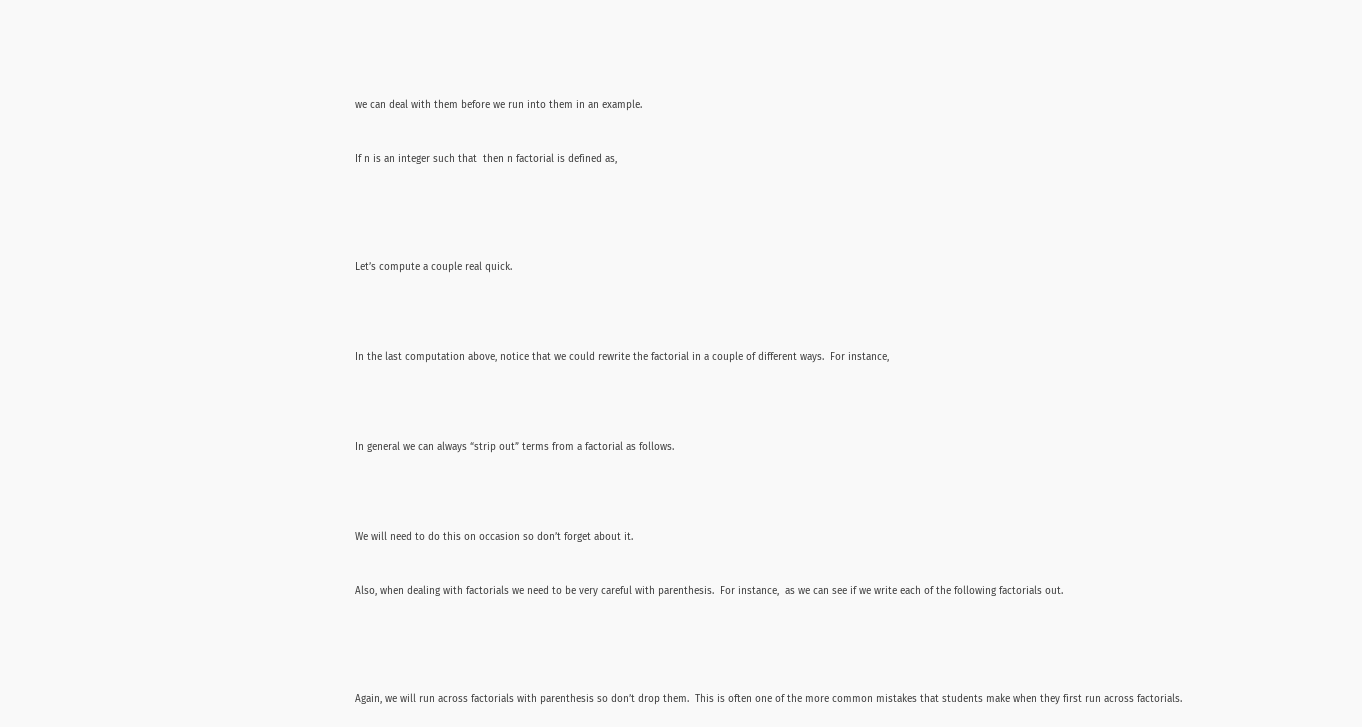we can deal with them before we run into them in an example.


If n is an integer such that  then n factorial is defined as,





Let’s compute a couple real quick.




In the last computation above, notice that we could rewrite the factorial in a couple of different ways.  For instance,




In general we can always “strip out” terms from a factorial as follows.




We will need to do this on occasion so don’t forget about it.


Also, when dealing with factorials we need to be very careful with parenthesis.  For instance,  as we can see if we write each of the following factorials out.





Again, we will run across factorials with parenthesis so don’t drop them.  This is often one of the more common mistakes that students make when they first run across factorials.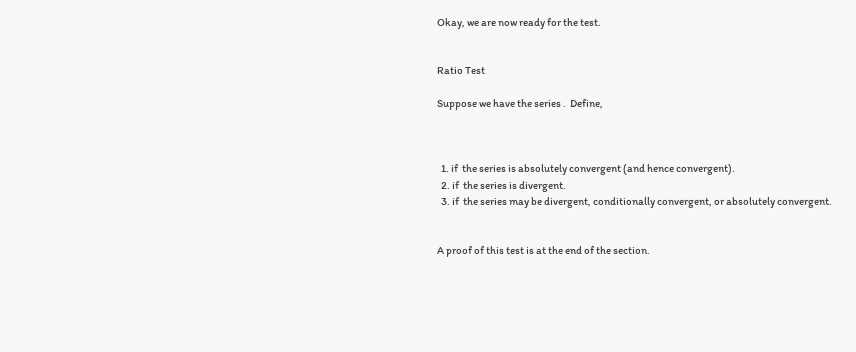Okay, we are now ready for the test.


Ratio Test

Suppose we have the series .  Define,



  1. if  the series is absolutely convergent (and hence convergent).
  2. if  the series is divergent.
  3. if  the series may be divergent, conditionally convergent, or absolutely convergent.


A proof of this test is at the end of the section.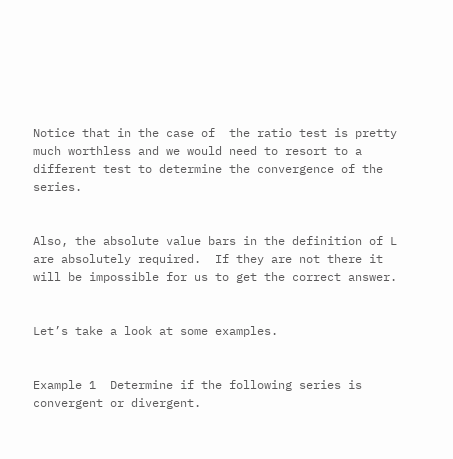Notice that in the case of  the ratio test is pretty much worthless and we would need to resort to a different test to determine the convergence of the series.


Also, the absolute value bars in the definition of L are absolutely required.  If they are not there it will be impossible for us to get the correct answer.


Let’s take a look at some examples.


Example 1  Determine if the following series is convergent or divergent.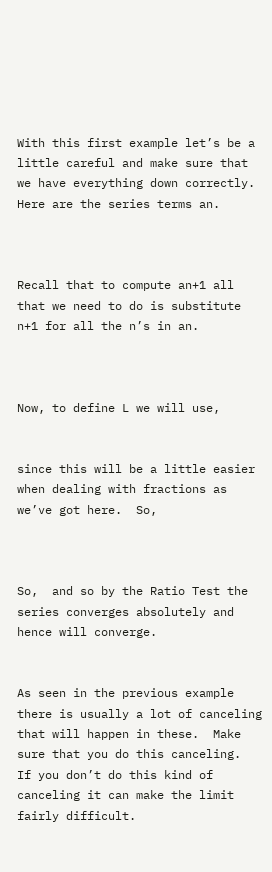With this first example let’s be a little careful and make sure that we have everything down correctly.  Here are the series terms an.



Recall that to compute an+1 all that we need to do is substitute n+1 for all the n’s in an.



Now, to define L we will use,


since this will be a little easier when dealing with fractions as we’ve got here.  So,



So,  and so by the Ratio Test the series converges absolutely and hence will converge.


As seen in the previous example there is usually a lot of canceling that will happen in these.  Make sure that you do this canceling.  If you don’t do this kind of canceling it can make the limit fairly difficult.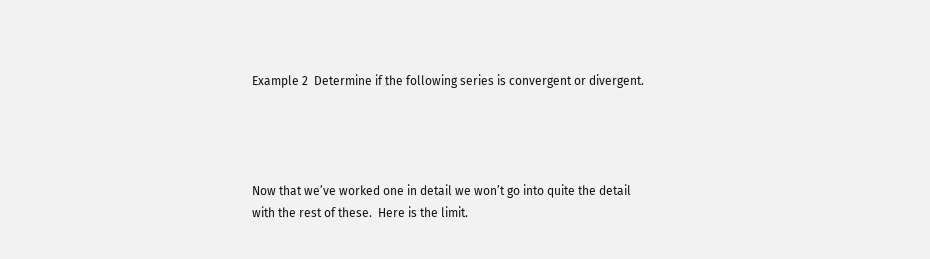Example 2  Determine if the following series is convergent or divergent.




Now that we’ve worked one in detail we won’t go into quite the detail with the rest of these.  Here is the limit.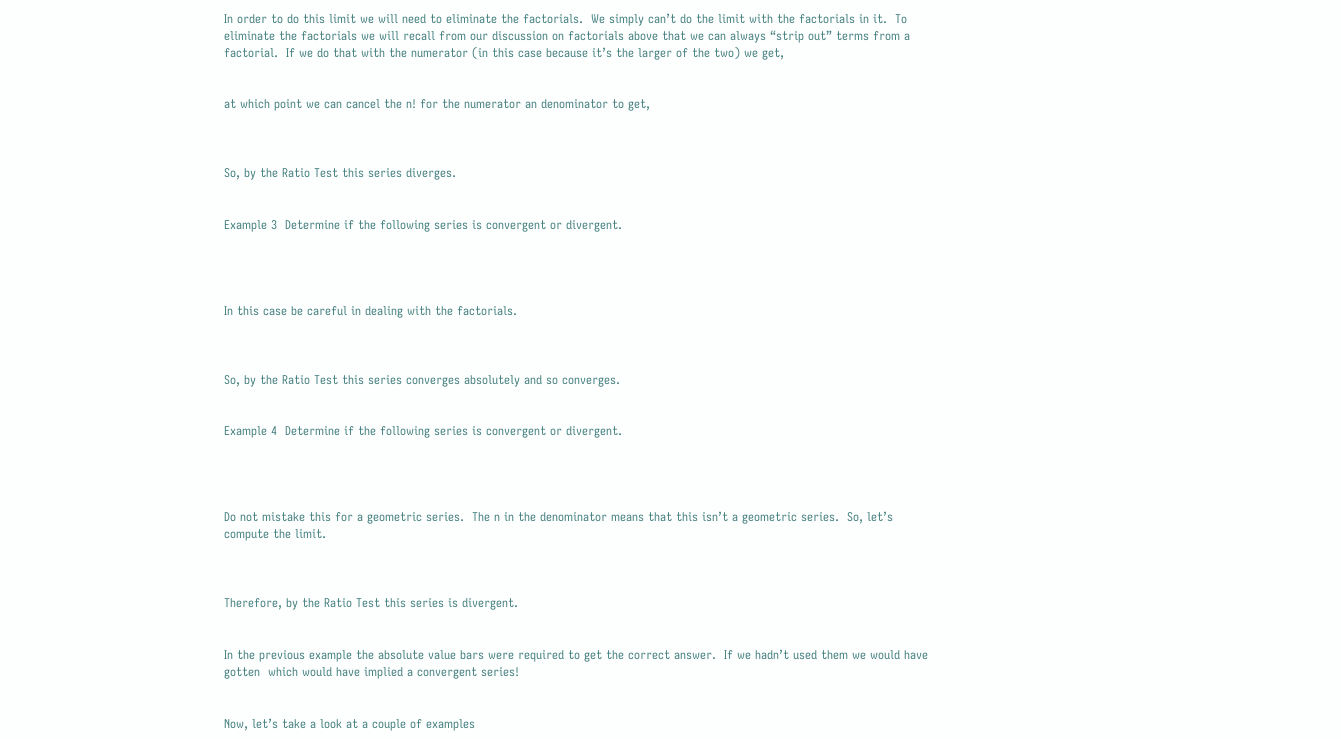In order to do this limit we will need to eliminate the factorials.  We simply can’t do the limit with the factorials in it.  To eliminate the factorials we will recall from our discussion on factorials above that we can always “strip out” terms from a factorial.  If we do that with the numerator (in this case because it’s the larger of the two) we get,


at which point we can cancel the n! for the numerator an denominator to get,



So, by the Ratio Test this series diverges.


Example 3  Determine if the following series is convergent or divergent.




In this case be careful in dealing with the factorials.



So, by the Ratio Test this series converges absolutely and so converges.


Example 4  Determine if the following series is convergent or divergent.




Do not mistake this for a geometric series.  The n in the denominator means that this isn’t a geometric series.  So, let’s compute the limit.



Therefore, by the Ratio Test this series is divergent.


In the previous example the absolute value bars were required to get the correct answer.  If we hadn’t used them we would have gotten  which would have implied a convergent series!


Now, let’s take a look at a couple of examples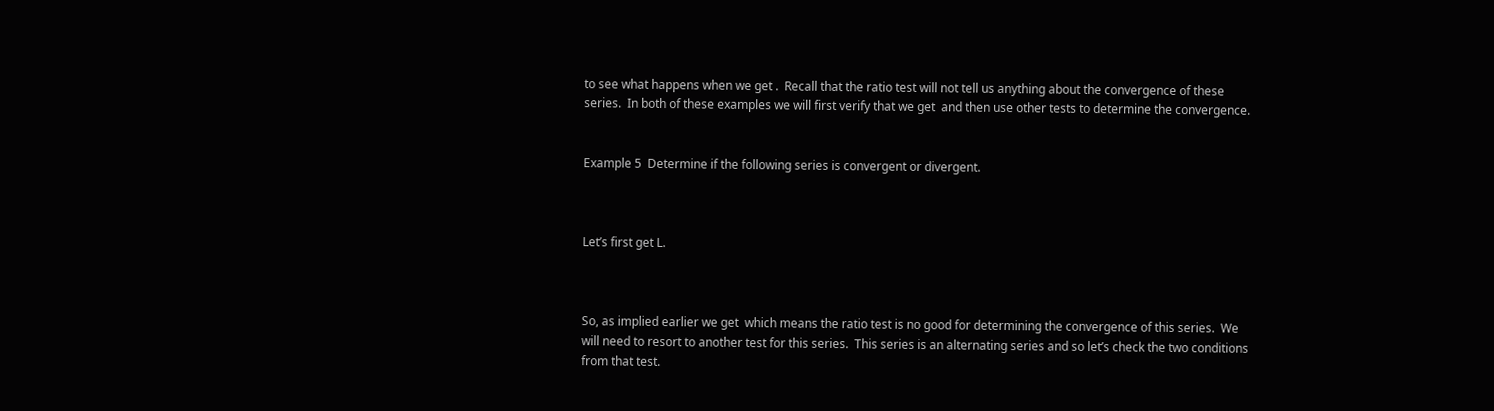to see what happens when we get .  Recall that the ratio test will not tell us anything about the convergence of these series.  In both of these examples we will first verify that we get  and then use other tests to determine the convergence.


Example 5  Determine if the following series is convergent or divergent.



Let’s first get L.



So, as implied earlier we get  which means the ratio test is no good for determining the convergence of this series.  We will need to resort to another test for this series.  This series is an alternating series and so let’s check the two conditions from that test.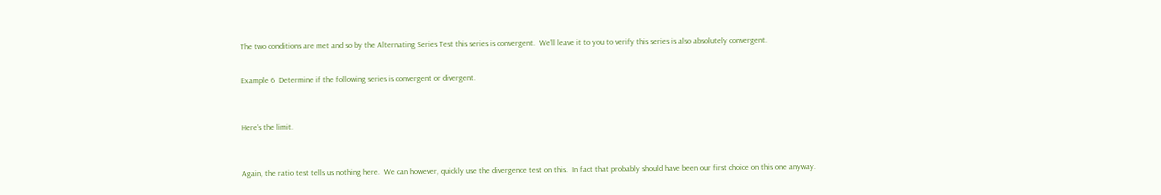The two conditions are met and so by the Alternating Series Test this series is convergent.  We’ll leave it to you to verify this series is also absolutely convergent.


Example 6  Determine if the following series is convergent or divergent.



Here’s the limit.



Again, the ratio test tells us nothing here.  We can however, quickly use the divergence test on this.  In fact that probably should have been our first choice on this one anyway.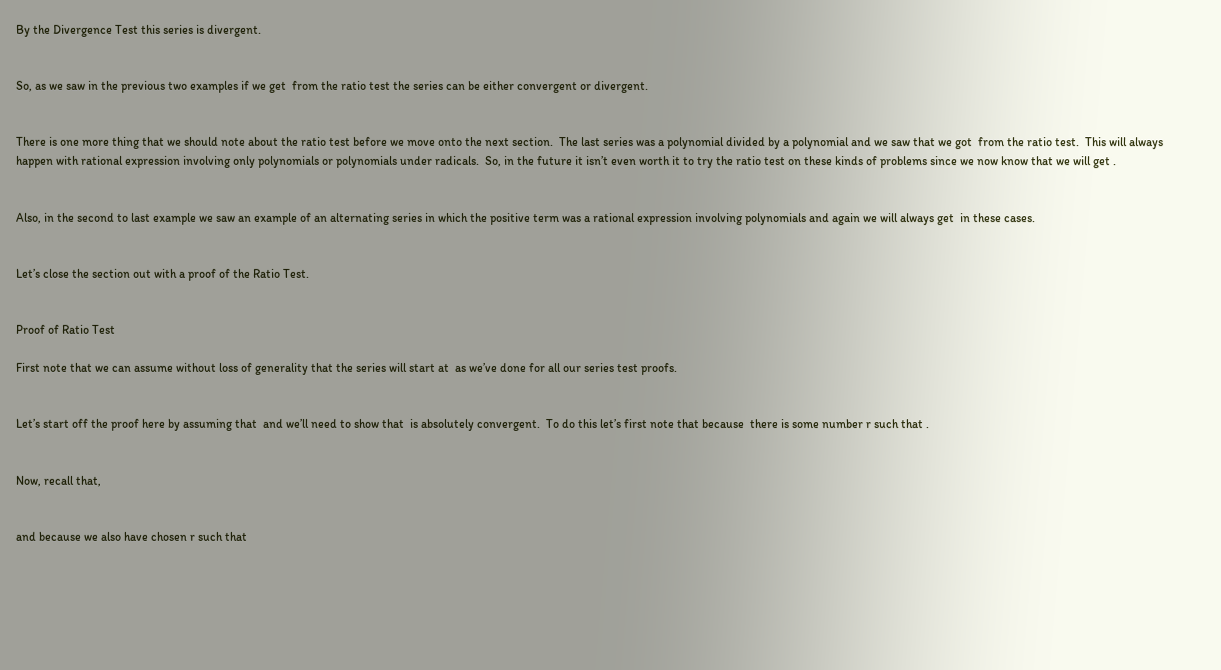By the Divergence Test this series is divergent.


So, as we saw in the previous two examples if we get  from the ratio test the series can be either convergent or divergent.


There is one more thing that we should note about the ratio test before we move onto the next section.  The last series was a polynomial divided by a polynomial and we saw that we got  from the ratio test.  This will always happen with rational expression involving only polynomials or polynomials under radicals.  So, in the future it isn’t even worth it to try the ratio test on these kinds of problems since we now know that we will get .


Also, in the second to last example we saw an example of an alternating series in which the positive term was a rational expression involving polynomials and again we will always get  in these cases.


Let’s close the section out with a proof of the Ratio Test.


Proof of Ratio Test

First note that we can assume without loss of generality that the series will start at  as we’ve done for all our series test proofs.


Let’s start off the proof here by assuming that  and we’ll need to show that  is absolutely convergent.  To do this let’s first note that because  there is some number r such that .


Now, recall that,


and because we also have chosen r such that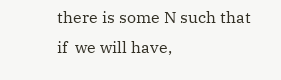there is some N such that if  we will have,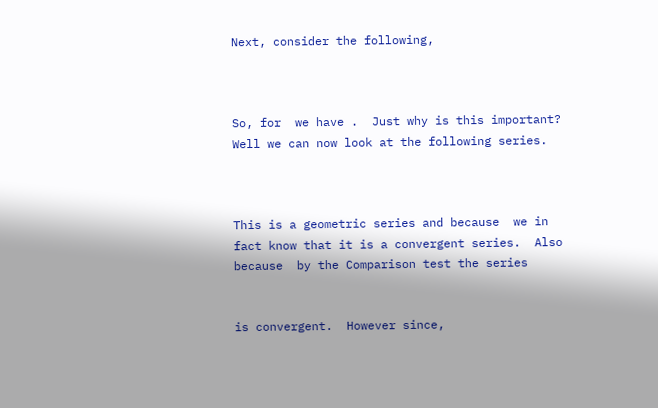Next, consider the following,



So, for  we have .  Just why is this important?  Well we can now look at the following series.



This is a geometric series and because  we in fact know that it is a convergent series.  Also because  by the Comparison test the series


is convergent.  However since,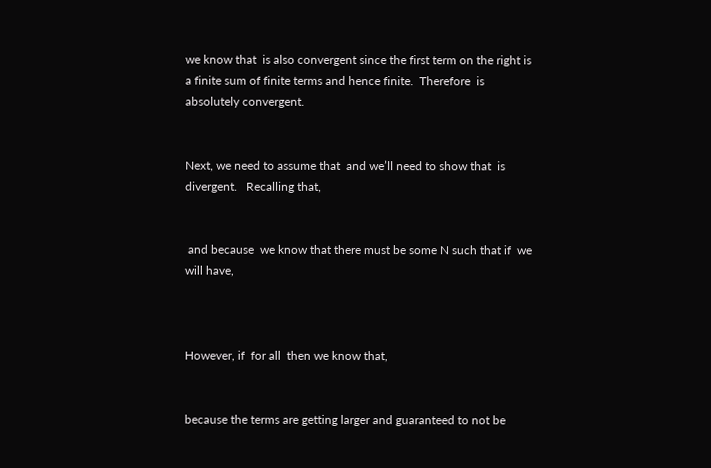we know that  is also convergent since the first term on the right is a finite sum of finite terms and hence finite.  Therefore  is absolutely convergent.


Next, we need to assume that  and we’ll need to show that  is divergent.   Recalling that,


 and because  we know that there must be some N such that if  we will have,



However, if  for all  then we know that,


because the terms are getting larger and guaranteed to not be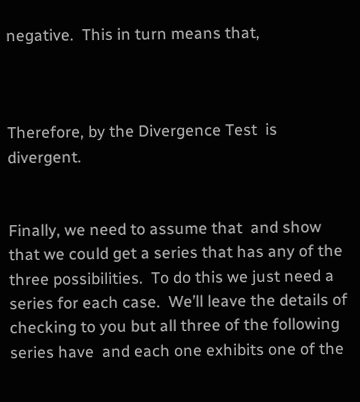negative.  This in turn means that,



Therefore, by the Divergence Test  is divergent.


Finally, we need to assume that  and show that we could get a series that has any of the three possibilities.  To do this we just need a series for each case.  We’ll leave the details of checking to you but all three of the following series have  and each one exhibits one of the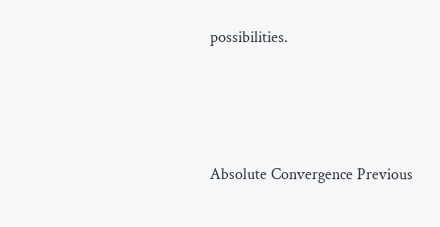possibilities.




Absolute Convergence Previous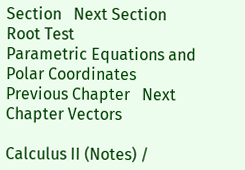Section   Next Section Root Test
Parametric Equations and Polar Coordinates Previous Chapter   Next Chapter Vectors

Calculus II (Notes) /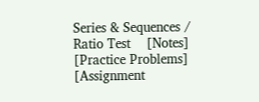Series & Sequences / Ratio Test    [Notes] [Practice Problems] [Assignment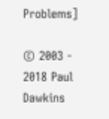Problems]

© 2003 - 2018 Paul Dawkins